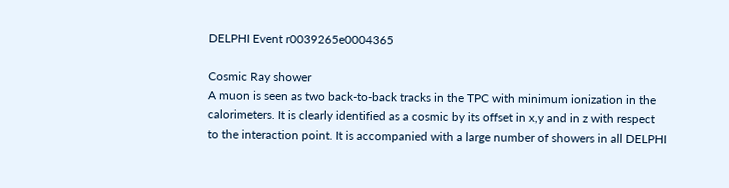DELPHI Event r0039265e0004365

Cosmic Ray shower
A muon is seen as two back-to-back tracks in the TPC with minimum ionization in the calorimeters. It is clearly identified as a cosmic by its offset in x,y and in z with respect to the interaction point. It is accompanied with a large number of showers in all DELPHI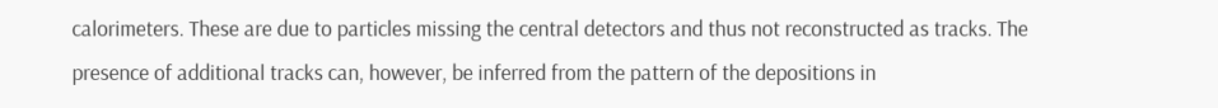calorimeters. These are due to particles missing the central detectors and thus not reconstructed as tracks. The presence of additional tracks can, however, be inferred from the pattern of the depositions in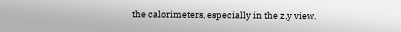the calorimeters, especially in the z,y view.